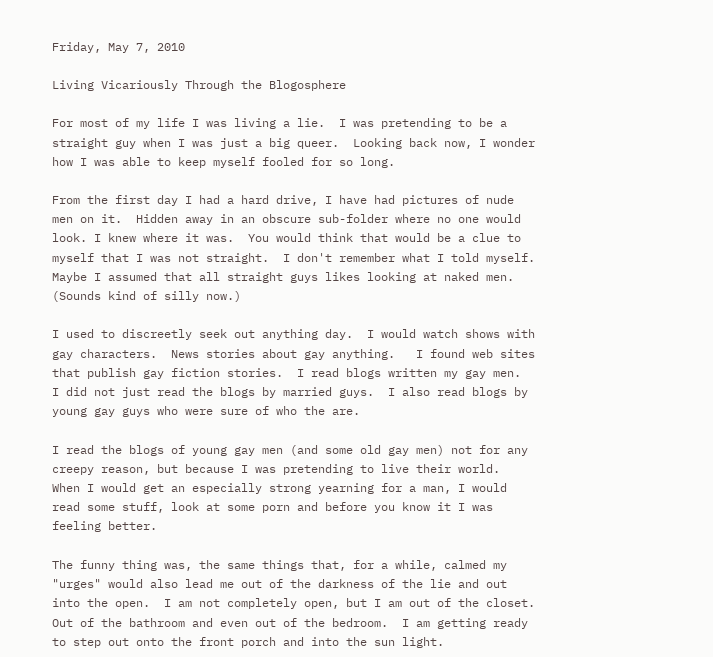Friday, May 7, 2010

Living Vicariously Through the Blogosphere

For most of my life I was living a lie.  I was pretending to be a straight guy when I was just a big queer.  Looking back now, I wonder how I was able to keep myself fooled for so long.

From the first day I had a hard drive, I have had pictures of nude men on it.  Hidden away in an obscure sub-folder where no one would look. I knew where it was.  You would think that would be a clue to myself that I was not straight.  I don't remember what I told myself.  Maybe I assumed that all straight guys likes looking at naked men.  (Sounds kind of silly now.)

I used to discreetly seek out anything day.  I would watch shows with gay characters.  News stories about gay anything.   I found web sites that publish gay fiction stories.  I read blogs written my gay men.  I did not just read the blogs by married guys.  I also read blogs by young gay guys who were sure of who the are.

I read the blogs of young gay men (and some old gay men) not for any creepy reason, but because I was pretending to live their world.  When I would get an especially strong yearning for a man, I would read some stuff, look at some porn and before you know it I was feeling better.

The funny thing was, the same things that, for a while, calmed my "urges" would also lead me out of the darkness of the lie and out into the open.  I am not completely open, but I am out of the closet. Out of the bathroom and even out of the bedroom.  I am getting ready to step out onto the front porch and into the sun light.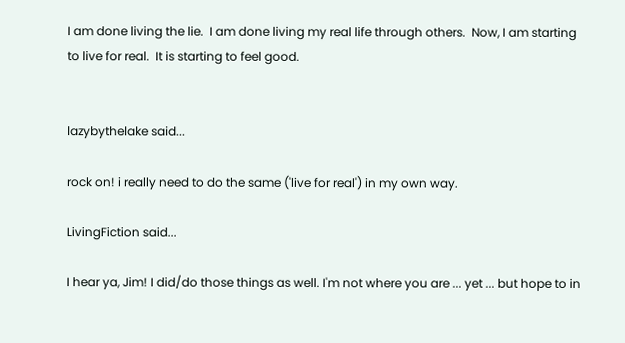I am done living the lie.  I am done living my real life through others.  Now, I am starting to live for real.  It is starting to feel good.


lazybythelake said...

rock on! i really need to do the same ('live for real') in my own way.

LivingFiction said...

I hear ya, Jim! I did/do those things as well. I'm not where you are ... yet ... but hope to in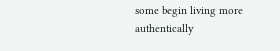some begin living more authentically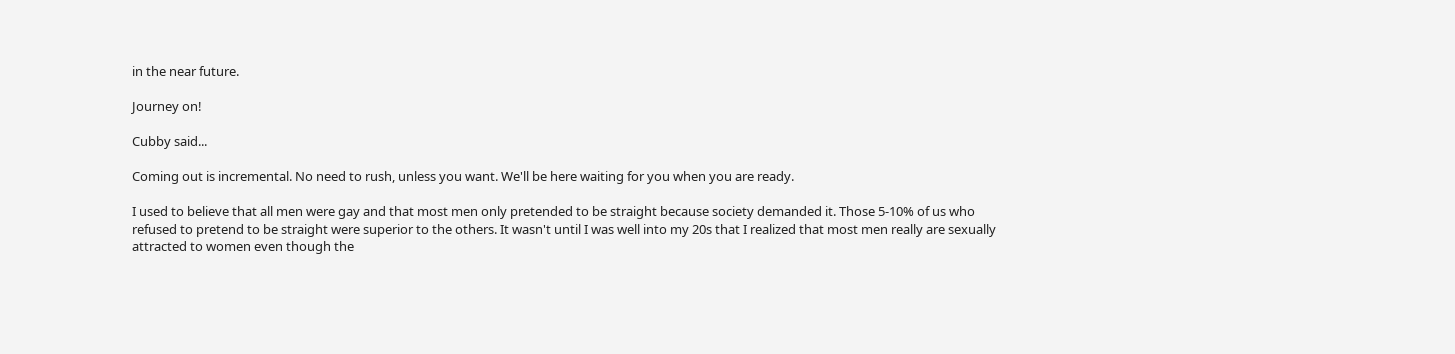in the near future.

Journey on!

Cubby said...

Coming out is incremental. No need to rush, unless you want. We'll be here waiting for you when you are ready.

I used to believe that all men were gay and that most men only pretended to be straight because society demanded it. Those 5-10% of us who refused to pretend to be straight were superior to the others. It wasn't until I was well into my 20s that I realized that most men really are sexually attracted to women even though the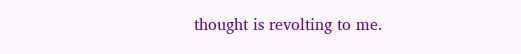thought is revolting to me.